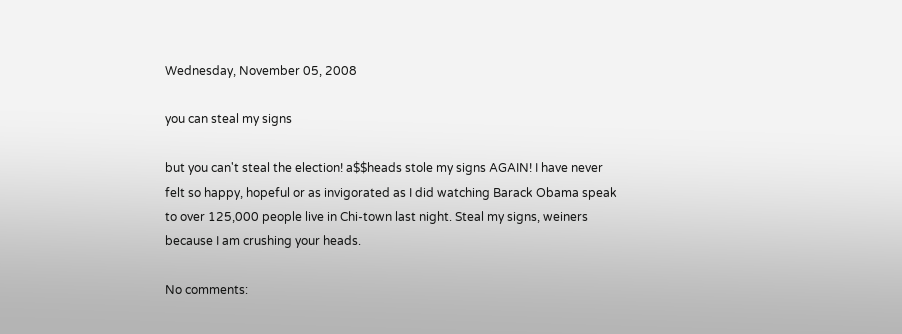Wednesday, November 05, 2008

you can steal my signs

but you can't steal the election! a$$heads stole my signs AGAIN! I have never felt so happy, hopeful or as invigorated as I did watching Barack Obama speak to over 125,000 people live in Chi-town last night. Steal my signs, weiners because I am crushing your heads.

No comments: